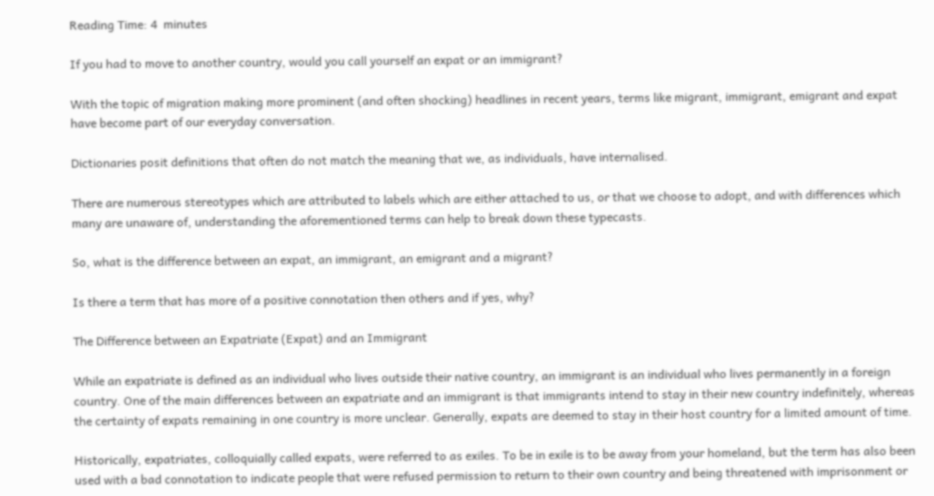Reading Time: 4  minutes

If you had to move to another country, would you call yourself an expat or an immigrant?

With the topic of migration making more prominent (and often shocking) headlines in recent years, terms like migrant, immigrant, emigrant and expat have become part of our everyday conversation.

Dictionaries posit definitions that often do not match the meaning that we, as individuals, have internalised.

There are numerous stereotypes which are attributed to labels which are either attached to us, or that we choose to adopt, and with differences which many are unaware of, understanding the aforementioned terms can help to break down these typecasts.

So, what is the difference between an expat, an immigrant, an emigrant and a migrant?

Is there a term that has more of a positive connotation then others and if yes, why?

The Difference between an Expatriate (Expat) and an Immigrant

While an expatriate is defined as an individual who lives outside their native country, an immigrant is an individual who lives permanently in a foreign country. One of the main differences between an expatriate and an immigrant is that immigrants intend to stay in their new country indefinitely, whereas the certainty of expats remaining in one country is more unclear. Generally, expats are deemed to stay in their host country for a limited amount of time.

Historically, expatriates, colloquially called expats, were referred to as exiles. To be in exile is to be away from your homeland, but the term has also been used with a bad connotation to indicate people that were refused permission to return to their own country and being threatened with imprisonment or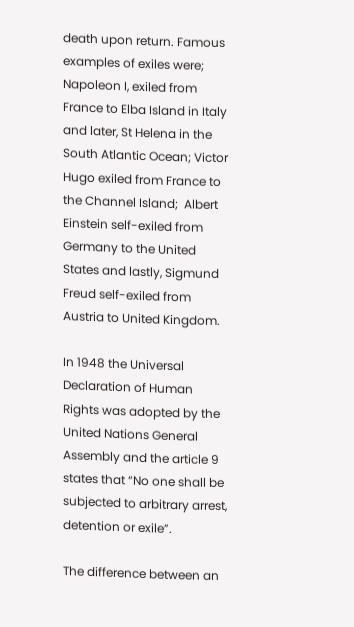death upon return. Famous examples of exiles were; Napoleon I, exiled from France to Elba Island in Italy and later, St Helena in the South Atlantic Ocean; Victor Hugo exiled from France to the Channel Island;  Albert Einstein self-exiled from Germany to the United States and lastly, Sigmund Freud self-exiled from Austria to United Kingdom.

In 1948 the Universal Declaration of Human Rights was adopted by the United Nations General Assembly and the article 9 states that “No one shall be subjected to arbitrary arrest, detention or exile”.

The difference between an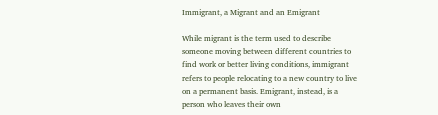Immigrant, a Migrant and an Emigrant

While migrant is the term used to describe someone moving between different countries to find work or better living conditions, immigrant refers to people relocating to a new country to live on a permanent basis. Emigrant, instead, is a person who leaves their own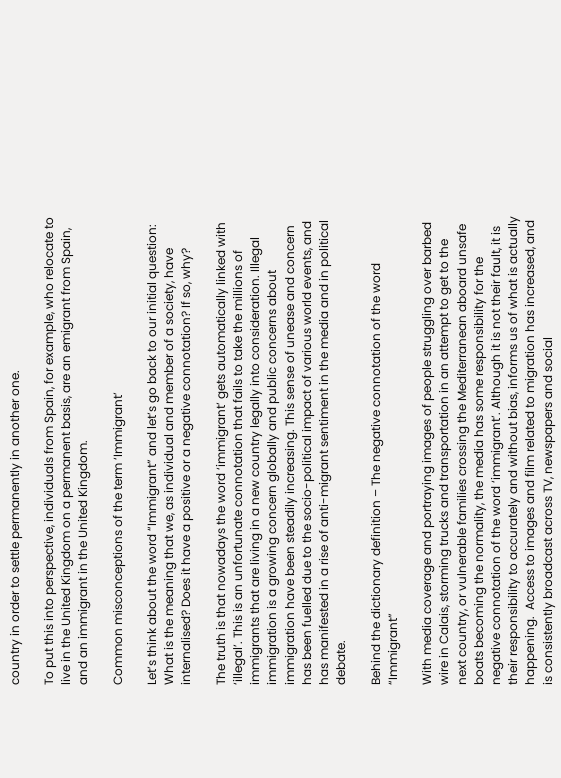country in order to settle permanently in another one.

To put this into perspective, individuals from Spain, for example, who relocate to live in the United Kingdom on a permanent basis, are an emigrant from Spain, and an immigrant in the United Kingdom.

Common misconceptions of the term ‘Immigrant’

Let’s think about the word “Immigrant” and let’s go back to our initial question: What is the meaning that we, as individual and member of a society, have internalised? Does it have a positive or a negative connotation? If so, why?

The truth is that nowadays the word ‘immigrant’ gets automatically linked with ‘illegal’. This is an unfortunate connotation that fails to take the millions of immigrants that are living in a new country legally into consideration. Illegal immigration is a growing concern globally and public concerns about immigration have been steadily increasing. This sense of unease and concern has been fuelled due to the socio-political impact of various world events, and has manifested in a rise of anti-migrant sentiment in the media and in political debate.

Behind the dictionary definition – The negative connotation of the word “Immigrant”

With media coverage and portraying images of people struggling over barbed wire in Calais, storming trucks and transportation in an attempt to get to the next country, or vulnerable families crossing the Mediterranean aboard unsafe boats becoming the normality, the media has some responsibility for the negative connotation of the word ‘immigrant’. Although it is not their fault, it is their responsibility to accurately and without bias, informs us of what is actually happening.  Access to images and film related to migration has increased, and is consistently broadcast across TV, newspapers and social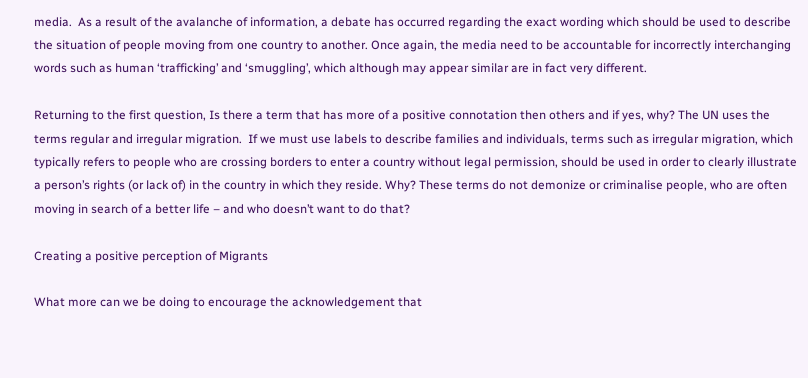media.  As a result of the avalanche of information, a debate has occurred regarding the exact wording which should be used to describe the situation of people moving from one country to another. Once again, the media need to be accountable for incorrectly interchanging words such as human ‘trafficking’ and ‘smuggling’, which although may appear similar are in fact very different.

Returning to the first question, Is there a term that has more of a positive connotation then others and if yes, why? The UN uses the terms regular and irregular migration.  If we must use labels to describe families and individuals, terms such as irregular migration, which typically refers to people who are crossing borders to enter a country without legal permission, should be used in order to clearly illustrate a person’s rights (or lack of) in the country in which they reside. Why? These terms do not demonize or criminalise people, who are often moving in search of a better life – and who doesn’t want to do that?

Creating a positive perception of Migrants

What more can we be doing to encourage the acknowledgement that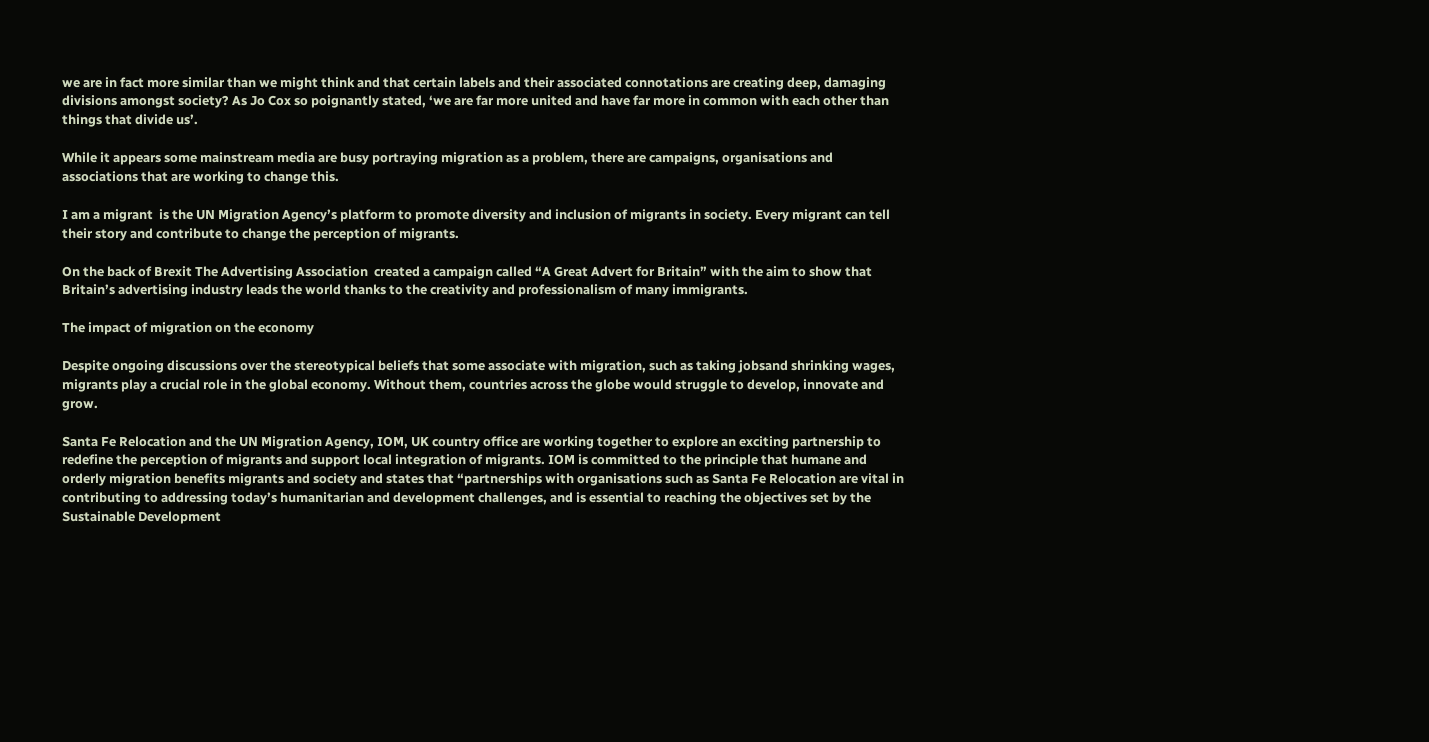we are in fact more similar than we might think and that certain labels and their associated connotations are creating deep, damaging divisions amongst society? As Jo Cox so poignantly stated, ‘we are far more united and have far more in common with each other than things that divide us’.

While it appears some mainstream media are busy portraying migration as a problem, there are campaigns, organisations and associations that are working to change this.

I am a migrant  is the UN Migration Agency’s platform to promote diversity and inclusion of migrants in society. Every migrant can tell their story and contribute to change the perception of migrants.

On the back of Brexit The Advertising Association  created a campaign called “A Great Advert for Britain” with the aim to show that Britain’s advertising industry leads the world thanks to the creativity and professionalism of many immigrants.

The impact of migration on the economy

Despite ongoing discussions over the stereotypical beliefs that some associate with migration, such as taking jobsand shrinking wages, migrants play a crucial role in the global economy. Without them, countries across the globe would struggle to develop, innovate and grow.

Santa Fe Relocation and the UN Migration Agency, IOM, UK country office are working together to explore an exciting partnership to redefine the perception of migrants and support local integration of migrants. IOM is committed to the principle that humane and orderly migration benefits migrants and society and states that “partnerships with organisations such as Santa Fe Relocation are vital in contributing to addressing today’s humanitarian and development challenges, and is essential to reaching the objectives set by the Sustainable Development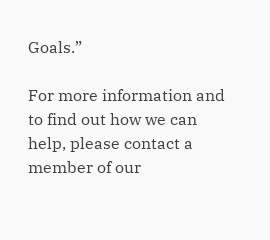Goals.”

For more information and to find out how we can help, please contact a member of our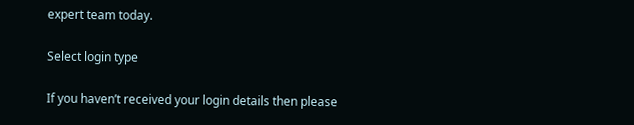expert team today.

Select login type

If you haven’t received your login details then please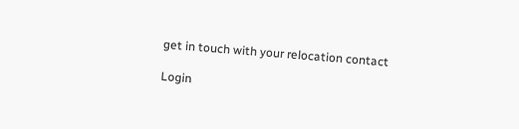get in touch with your relocation contact

Login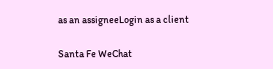as an assigneeLogin as a client

Santa Fe WeChat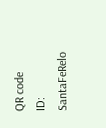QR code
ID: SantaFeRelo